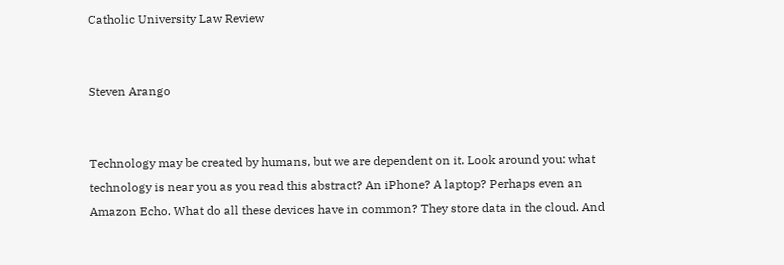Catholic University Law Review


Steven Arango


Technology may be created by humans, but we are dependent on it. Look around you: what technology is near you as you read this abstract? An iPhone? A laptop? Perhaps even an Amazon Echo. What do all these devices have in common? They store data in the cloud. And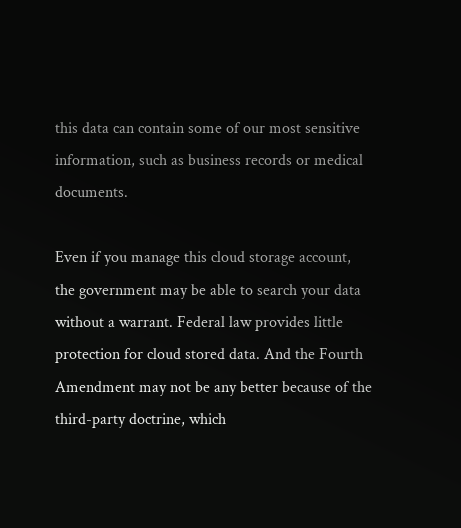this data can contain some of our most sensitive information, such as business records or medical documents.

Even if you manage this cloud storage account, the government may be able to search your data without a warrant. Federal law provides little protection for cloud stored data. And the Fourth Amendment may not be any better because of the third-party doctrine, which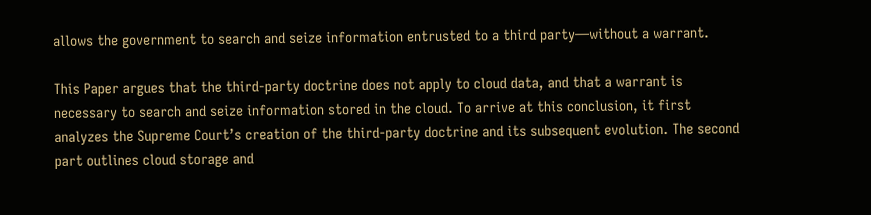allows the government to search and seize information entrusted to a third party—without a warrant.

This Paper argues that the third-party doctrine does not apply to cloud data, and that a warrant is necessary to search and seize information stored in the cloud. To arrive at this conclusion, it first analyzes the Supreme Court’s creation of the third-party doctrine and its subsequent evolution. The second part outlines cloud storage and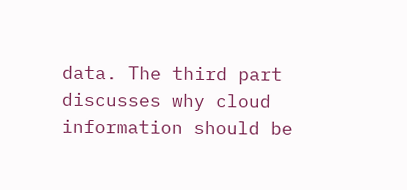data. The third part discusses why cloud information should be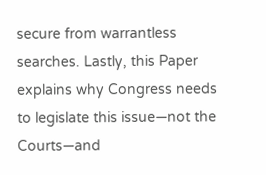secure from warrantless searches. Lastly, this Paper explains why Congress needs to legislate this issue—not the Courts—and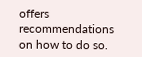offers recommendations on how to do so.